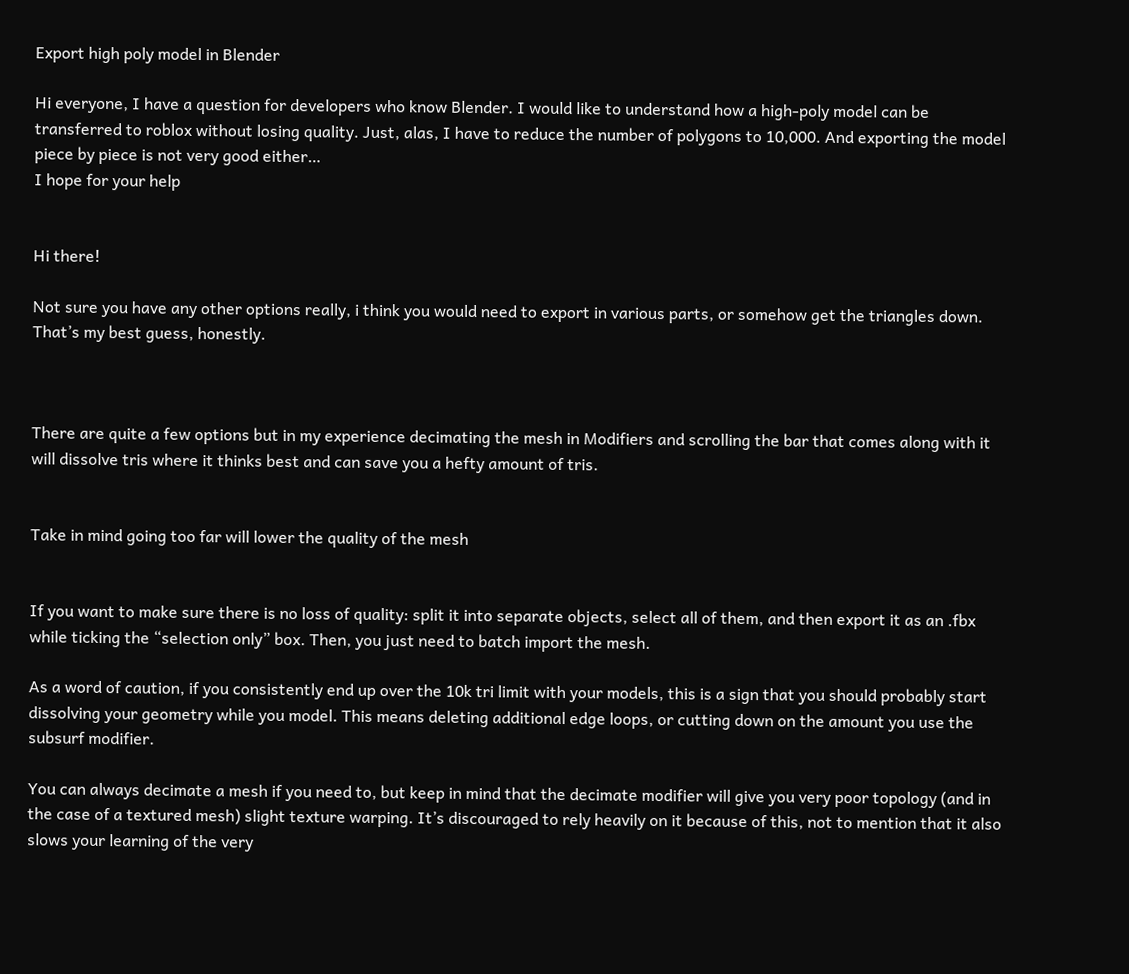Export high poly model in Blender

Hi everyone, I have a question for developers who know Blender. I would like to understand how a high-poly model can be transferred to roblox without losing quality. Just, alas, I have to reduce the number of polygons to 10,000. And exporting the model piece by piece is not very good either…
I hope for your help


Hi there!

Not sure you have any other options really, i think you would need to export in various parts, or somehow get the triangles down. That’s my best guess, honestly.



There are quite a few options but in my experience decimating the mesh in Modifiers and scrolling the bar that comes along with it will dissolve tris where it thinks best and can save you a hefty amount of tris.


Take in mind going too far will lower the quality of the mesh


If you want to make sure there is no loss of quality: split it into separate objects, select all of them, and then export it as an .fbx while ticking the “selection only” box. Then, you just need to batch import the mesh.

As a word of caution, if you consistently end up over the 10k tri limit with your models, this is a sign that you should probably start dissolving your geometry while you model. This means deleting additional edge loops, or cutting down on the amount you use the subsurf modifier.

You can always decimate a mesh if you need to, but keep in mind that the decimate modifier will give you very poor topology (and in the case of a textured mesh) slight texture warping. It’s discouraged to rely heavily on it because of this, not to mention that it also slows your learning of the very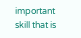important skill that is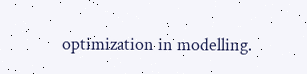optimization in modelling.